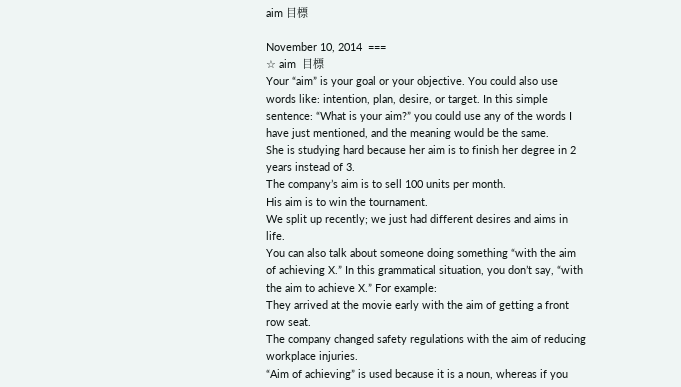aim 目標

November 10, 2014  ===
☆ aim  目標
Your “aim” is your goal or your objective. You could also use words like: intention, plan, desire, or target. In this simple sentence: “What is your aim?” you could use any of the words I have just mentioned, and the meaning would be the same.
She is studying hard because her aim is to finish her degree in 2 years instead of 3.
The company’s aim is to sell 100 units per month.
His aim is to win the tournament.
We split up recently; we just had different desires and aims in life.
You can also talk about someone doing something “with the aim of achieving X.” In this grammatical situation, you don’t say, “with the aim to achieve X.” For example:
They arrived at the movie early with the aim of getting a front row seat.
The company changed safety regulations with the aim of reducing workplace injuries.
“Aim of achieving” is used because it is a noun, whereas if you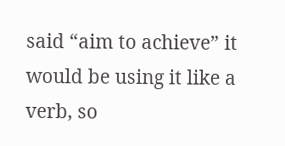said “aim to achieve” it would be using it like a verb, so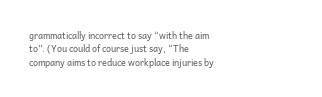grammatically incorrect to say “with the aim to”. (You could of course just say, “The company aims to reduce workplace injuries by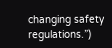changing safety regulations.”)